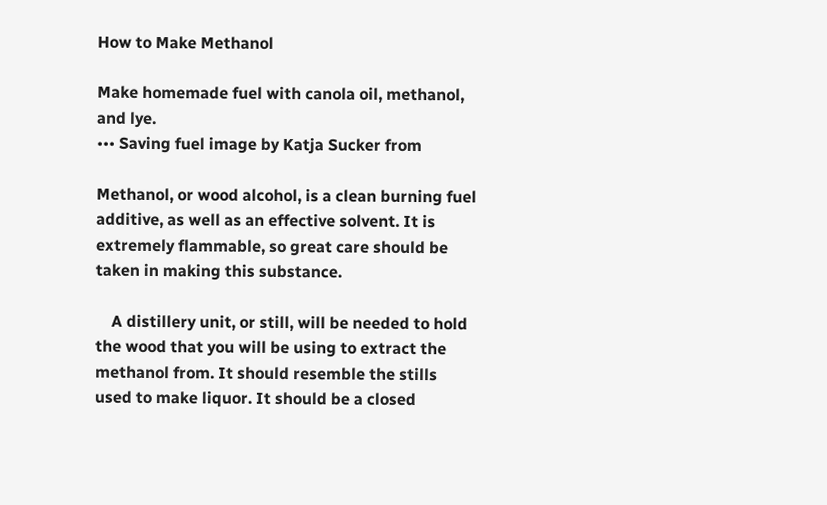How to Make Methanol

Make homemade fuel with canola oil, methanol, and lye.
••• Saving fuel image by Katja Sucker from

Methanol, or wood alcohol, is a clean burning fuel additive, as well as an effective solvent. It is extremely flammable, so great care should be taken in making this substance.

    A distillery unit, or still, will be needed to hold the wood that you will be using to extract the methanol from. It should resemble the stills used to make liquor. It should be a closed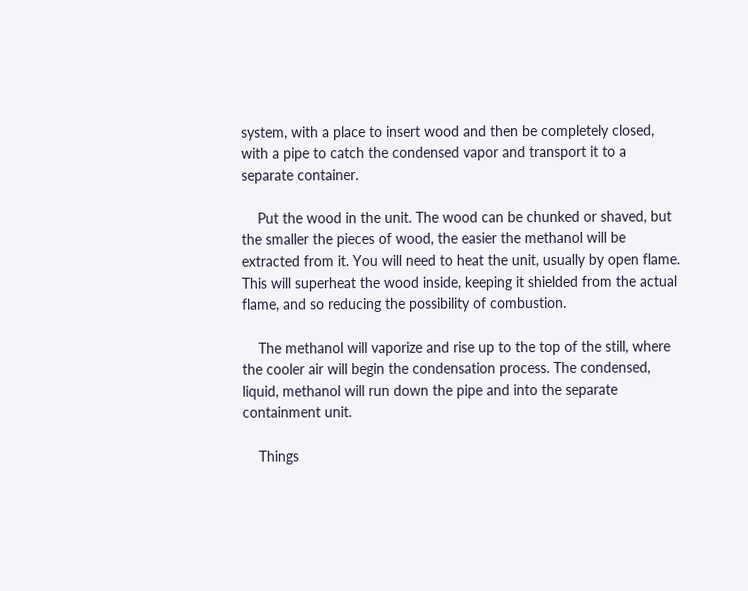system, with a place to insert wood and then be completely closed, with a pipe to catch the condensed vapor and transport it to a separate container.

    Put the wood in the unit. The wood can be chunked or shaved, but the smaller the pieces of wood, the easier the methanol will be extracted from it. You will need to heat the unit, usually by open flame. This will superheat the wood inside, keeping it shielded from the actual flame, and so reducing the possibility of combustion.

    The methanol will vaporize and rise up to the top of the still, where the cooler air will begin the condensation process. The condensed, liquid, methanol will run down the pipe and into the separate containment unit.

    Things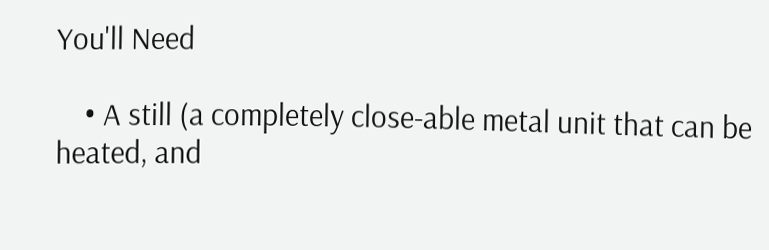You'll Need

    • A still (a completely close-able metal unit that can be heated, and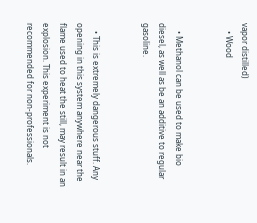vapor distilled)
    • Wood


    • Methanol can be used to make bio diesel, as well as be an additive to regular gasoline.


    • This is extremely dangerous stuff. Any opening in this system anywhere near the flame used to heat the still, may result in an explosion. This experiment is not recommended for non-professionals.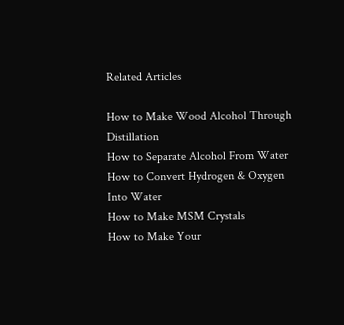Related Articles

How to Make Wood Alcohol Through Distillation
How to Separate Alcohol From Water
How to Convert Hydrogen & Oxygen Into Water
How to Make MSM Crystals
How to Make Your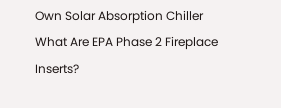Own Solar Absorption Chiller
What Are EPA Phase 2 Fireplace Inserts?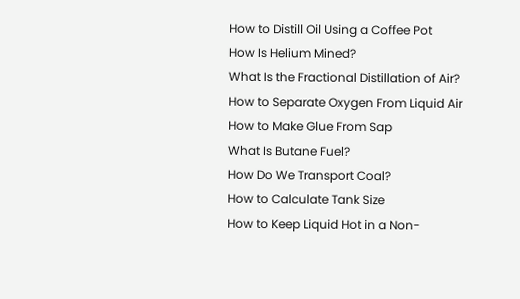How to Distill Oil Using a Coffee Pot
How Is Helium Mined?
What Is the Fractional Distillation of Air?
How to Separate Oxygen From Liquid Air
How to Make Glue From Sap
What Is Butane Fuel?
How Do We Transport Coal?
How to Calculate Tank Size
How to Keep Liquid Hot in a Non-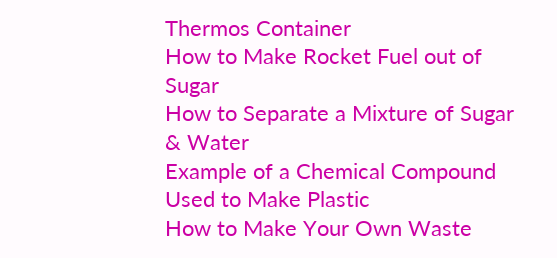Thermos Container
How to Make Rocket Fuel out of Sugar
How to Separate a Mixture of Sugar & Water
Example of a Chemical Compound Used to Make Plastic
How to Make Your Own Waste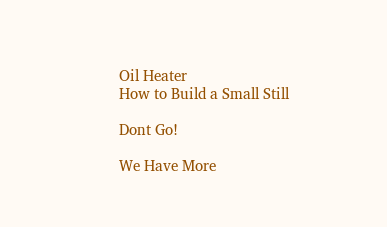Oil Heater
How to Build a Small Still

Dont Go!

We Have More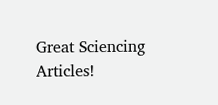Great Sciencing Articles!